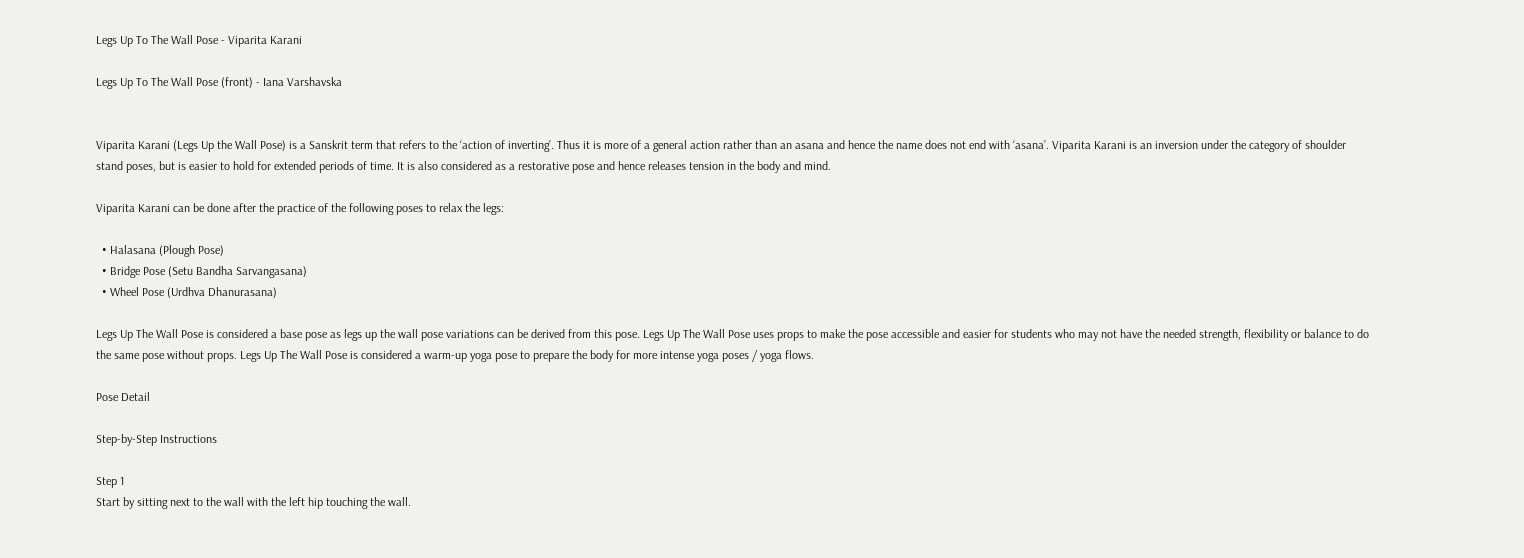Legs Up To The Wall Pose - Viparita Karani

Legs Up To The Wall Pose (front) - Iana Varshavska


Viparita Karani (Legs Up the Wall Pose) is a Sanskrit term that refers to the ‘action of inverting’. Thus it is more of a general action rather than an asana and hence the name does not end with ‘asana’. Viparita Karani is an inversion under the category of shoulder stand poses, but is easier to hold for extended periods of time. It is also considered as a restorative pose and hence releases tension in the body and mind.

Viparita Karani can be done after the practice of the following poses to relax the legs:

  • Halasana (Plough Pose)
  • Bridge Pose (Setu Bandha Sarvangasana)
  • Wheel Pose (Urdhva Dhanurasana)

Legs Up The Wall Pose is considered a base pose as legs up the wall pose variations can be derived from this pose. Legs Up The Wall Pose uses props to make the pose accessible and easier for students who may not have the needed strength, flexibility or balance to do the same pose without props. Legs Up The Wall Pose is considered a warm-up yoga pose to prepare the body for more intense yoga poses / yoga flows.

Pose Detail

Step-by-Step Instructions

Step 1
Start by sitting next to the wall with the left hip touching the wall.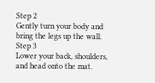Step 2
Gently turn your body and bring the legs up the wall.
Step 3
Lower your back, shoulders, and head onto the mat.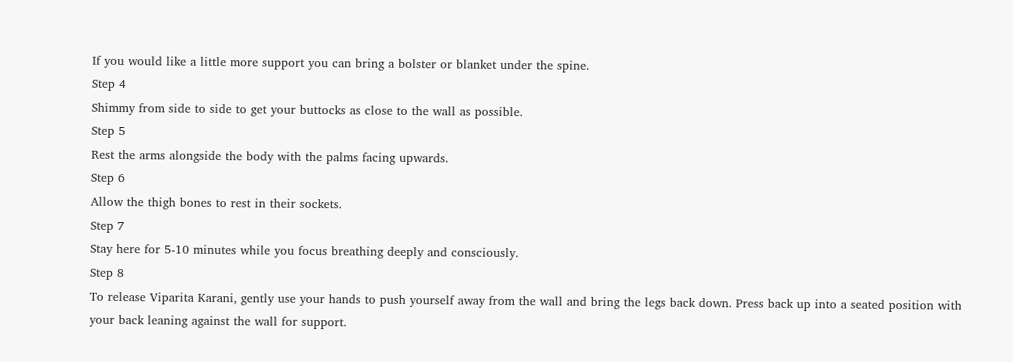If you would like a little more support you can bring a bolster or blanket under the spine.
Step 4
Shimmy from side to side to get your buttocks as close to the wall as possible.
Step 5
Rest the arms alongside the body with the palms facing upwards.
Step 6
Allow the thigh bones to rest in their sockets.
Step 7
Stay here for 5-10 minutes while you focus breathing deeply and consciously.
Step 8
To release Viparita Karani, gently use your hands to push yourself away from the wall and bring the legs back down. Press back up into a seated position with your back leaning against the wall for support.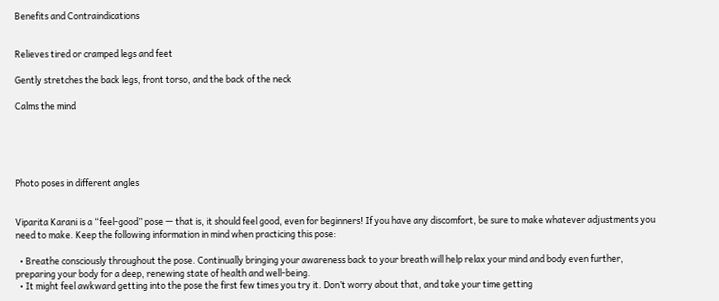Benefits and Contraindications


Relieves tired or cramped legs and feet

Gently stretches the back legs, front torso, and the back of the neck

Calms the mind





Photo poses in different angles


Viparita Karani is a “feel-good” pose — that is, it should feel good, even for beginners! If you have any discomfort, be sure to make whatever adjustments you need to make. Keep the following information in mind when practicing this pose:

  • Breathe consciously throughout the pose. Continually bringing your awareness back to your breath will help relax your mind and body even further, preparing your body for a deep, renewing state of health and well-being.
  • It might feel awkward getting into the pose the first few times you try it. Don’t worry about that, and take your time getting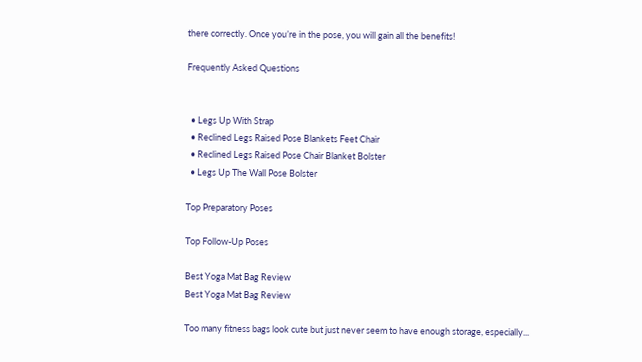there correctly. Once you’re in the pose, you will gain all the benefits!

Frequently Asked Questions


  • Legs Up With Strap
  • Reclined Legs Raised Pose Blankets Feet Chair
  • Reclined Legs Raised Pose Chair Blanket Bolster
  • Legs Up The Wall Pose Bolster

Top Preparatory Poses

Top Follow-Up Poses

Best Yoga Mat Bag Review
Best Yoga Mat Bag Review

Too many fitness bags look cute but just never seem to have enough storage, especially...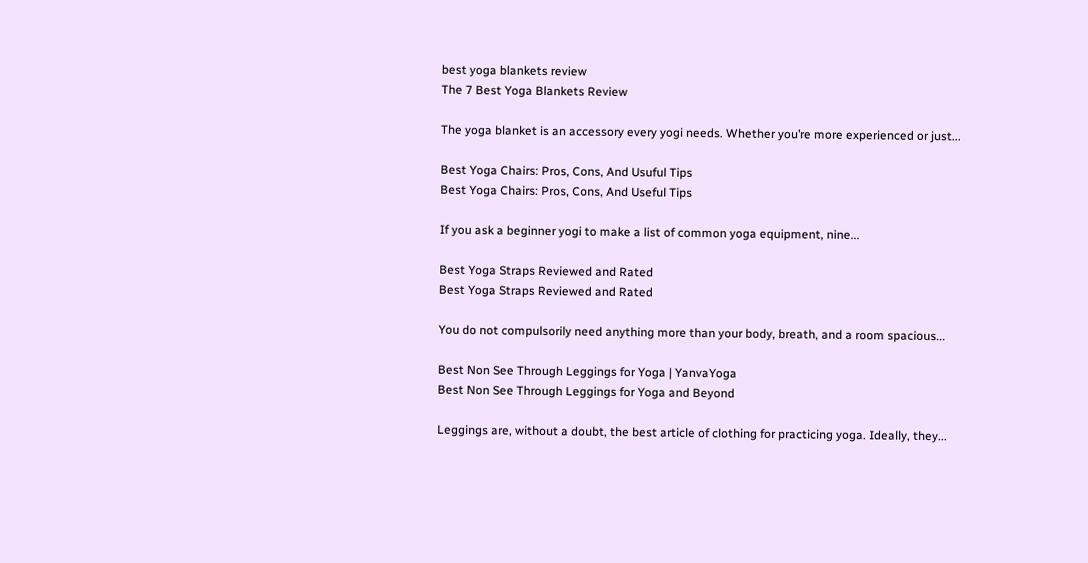best yoga blankets review
The 7 Best Yoga Blankets Review

The yoga blanket is an accessory every yogi needs. Whether you’re more experienced or just...

Best Yoga Chairs: Pros, Cons, And Usuful Tips
Best Yoga Chairs: Pros, Cons, And Useful Tips

If you ask a beginner yogi to make a list of common yoga equipment, nine...

Best Yoga Straps Reviewed and Rated
Best Yoga Straps Reviewed and Rated

You do not compulsorily need anything more than your body, breath, and a room spacious...

Best Non See Through Leggings for Yoga | YanvaYoga
Best Non See Through Leggings for Yoga and Beyond

Leggings are, without a doubt, the best article of clothing for practicing yoga. Ideally, they...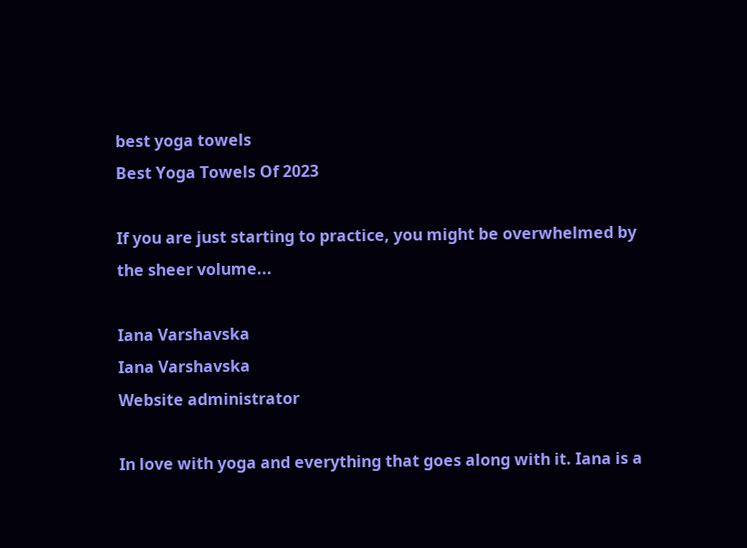best yoga towels
Best Yoga Towels Of 2023

If you are just starting to practice, you might be overwhelmed by the sheer volume...

Iana Varshavska
Iana Varshavska
Website administrator

In love with yoga and everything that goes along with it. Iana is a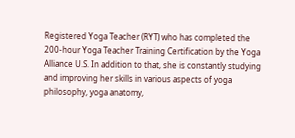Registered Yoga Teacher (RYT) who has completed the 200-hour Yoga Teacher Training Certification by the Yoga Alliance U.S. In addition to that, she is constantly studying and improving her skills in various aspects of yoga philosophy, yoga anatomy,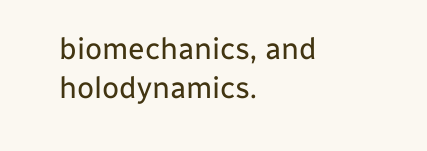biomechanics, and holodynamics.